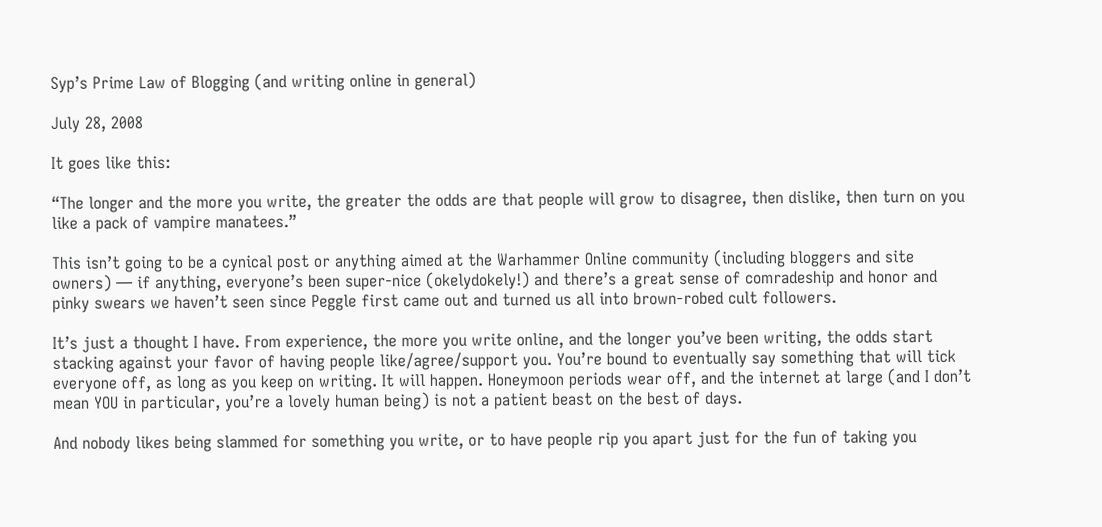Syp’s Prime Law of Blogging (and writing online in general)

July 28, 2008

It goes like this:

“The longer and the more you write, the greater the odds are that people will grow to disagree, then dislike, then turn on you like a pack of vampire manatees.”

This isn’t going to be a cynical post or anything aimed at the Warhammer Online community (including bloggers and site owners) — if anything, everyone’s been super-nice (okelydokely!) and there’s a great sense of comradeship and honor and pinky swears we haven’t seen since Peggle first came out and turned us all into brown-robed cult followers.

It’s just a thought I have. From experience, the more you write online, and the longer you’ve been writing, the odds start stacking against your favor of having people like/agree/support you. You’re bound to eventually say something that will tick everyone off, as long as you keep on writing. It will happen. Honeymoon periods wear off, and the internet at large (and I don’t mean YOU in particular, you’re a lovely human being) is not a patient beast on the best of days.

And nobody likes being slammed for something you write, or to have people rip you apart just for the fun of taking you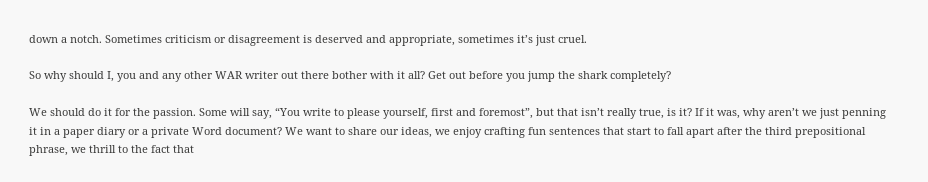down a notch. Sometimes criticism or disagreement is deserved and appropriate, sometimes it’s just cruel.

So why should I, you and any other WAR writer out there bother with it all? Get out before you jump the shark completely?

We should do it for the passion. Some will say, “You write to please yourself, first and foremost”, but that isn’t really true, is it? If it was, why aren’t we just penning it in a paper diary or a private Word document? We want to share our ideas, we enjoy crafting fun sentences that start to fall apart after the third prepositional phrase, we thrill to the fact that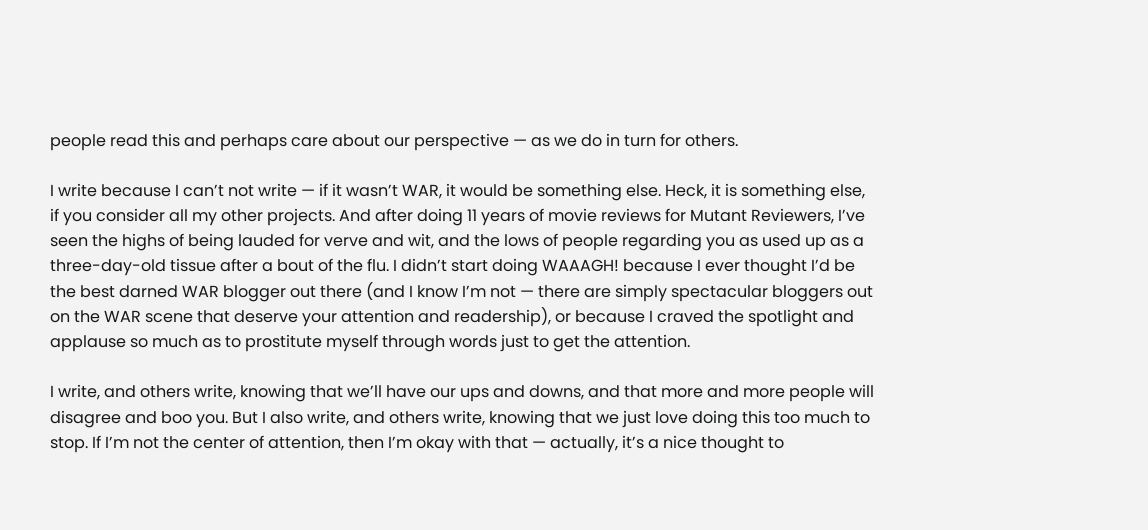people read this and perhaps care about our perspective — as we do in turn for others.

I write because I can’t not write — if it wasn’t WAR, it would be something else. Heck, it is something else, if you consider all my other projects. And after doing 11 years of movie reviews for Mutant Reviewers, I’ve seen the highs of being lauded for verve and wit, and the lows of people regarding you as used up as a three-day-old tissue after a bout of the flu. I didn’t start doing WAAAGH! because I ever thought I’d be the best darned WAR blogger out there (and I know I’m not — there are simply spectacular bloggers out on the WAR scene that deserve your attention and readership), or because I craved the spotlight and applause so much as to prostitute myself through words just to get the attention.

I write, and others write, knowing that we’ll have our ups and downs, and that more and more people will disagree and boo you. But I also write, and others write, knowing that we just love doing this too much to stop. If I’m not the center of attention, then I’m okay with that — actually, it’s a nice thought to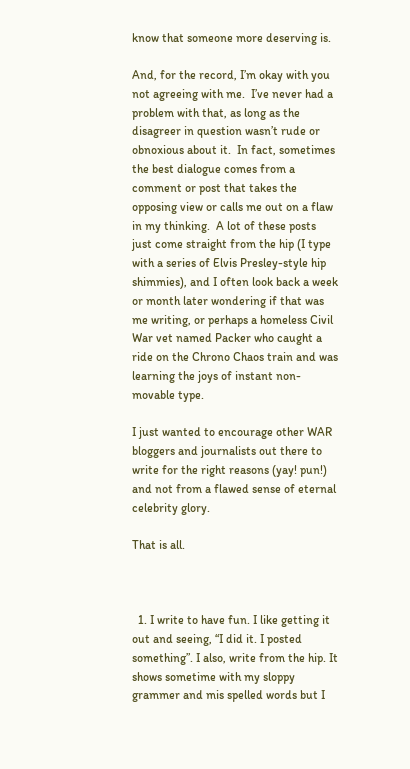know that someone more deserving is.

And, for the record, I’m okay with you not agreeing with me.  I’ve never had a problem with that, as long as the disagreer in question wasn’t rude or obnoxious about it.  In fact, sometimes the best dialogue comes from a comment or post that takes the opposing view or calls me out on a flaw in my thinking.  A lot of these posts just come straight from the hip (I type with a series of Elvis Presley-style hip shimmies), and I often look back a week or month later wondering if that was me writing, or perhaps a homeless Civil War vet named Packer who caught a ride on the Chrono Chaos train and was learning the joys of instant non-movable type.

I just wanted to encourage other WAR bloggers and journalists out there to write for the right reasons (yay! pun!) and not from a flawed sense of eternal celebrity glory.

That is all.



  1. I write to have fun. I like getting it out and seeing, “I did it. I posted something”. I also, write from the hip. It shows sometime with my sloppy grammer and mis spelled words but I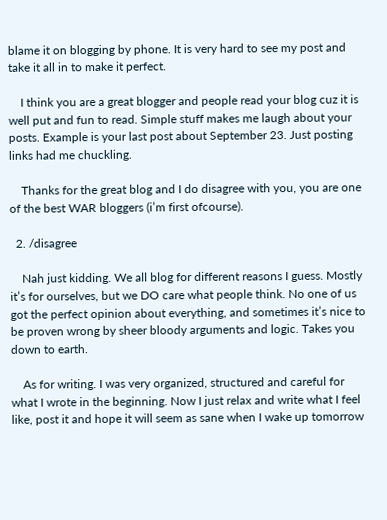blame it on blogging by phone. It is very hard to see my post and take it all in to make it perfect.

    I think you are a great blogger and people read your blog cuz it is well put and fun to read. Simple stuff makes me laugh about your posts. Example is your last post about September 23. Just posting links had me chuckling.

    Thanks for the great blog and I do disagree with you, you are one of the best WAR bloggers (i’m first ofcourse).

  2. /disagree

    Nah just kidding. We all blog for different reasons I guess. Mostly it’s for ourselves, but we DO care what people think. No one of us got the perfect opinion about everything, and sometimes it’s nice to be proven wrong by sheer bloody arguments and logic. Takes you down to earth.

    As for writing. I was very organized, structured and careful for what I wrote in the beginning. Now I just relax and write what I feel like, post it and hope it will seem as sane when I wake up tomorrow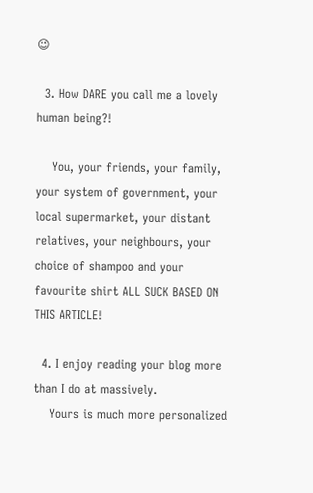😉

  3. How DARE you call me a lovely human being?!

    You, your friends, your family, your system of government, your local supermarket, your distant relatives, your neighbours, your choice of shampoo and your favourite shirt ALL SUCK BASED ON THIS ARTICLE!

  4. I enjoy reading your blog more than I do at massively.
    Yours is much more personalized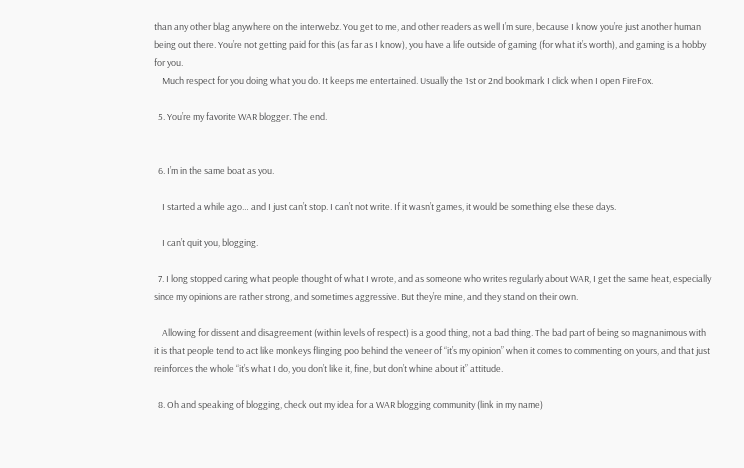than any other blag anywhere on the interwebz. You get to me, and other readers as well I’m sure, because I know you’re just another human being out there. You’re not getting paid for this (as far as I know), you have a life outside of gaming (for what it’s worth), and gaming is a hobby for you.
    Much respect for you doing what you do. It keeps me entertained. Usually the 1st or 2nd bookmark I click when I open FireFox.

  5. You’re my favorite WAR blogger. The end.


  6. I’m in the same boat as you.

    I started a while ago… and I just can’t stop. I can’t not write. If it wasn’t games, it would be something else these days.

    I can’t quit you, blogging.

  7. I long stopped caring what people thought of what I wrote, and as someone who writes regularly about WAR, I get the same heat, especially since my opinions are rather strong, and sometimes aggressive. But they’re mine, and they stand on their own.

    Allowing for dissent and disagreement (within levels of respect) is a good thing, not a bad thing. The bad part of being so magnanimous with it is that people tend to act like monkeys flinging poo behind the veneer of “it’s my opinion” when it comes to commenting on yours, and that just reinforces the whole “it’s what I do, you don’t like it, fine, but don’t whine about it” attitude.

  8. Oh and speaking of blogging, check out my idea for a WAR blogging community (link in my name)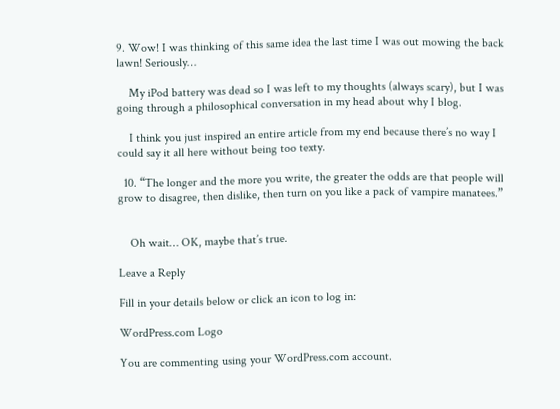9. Wow! I was thinking of this same idea the last time I was out mowing the back lawn! Seriously…

    My iPod battery was dead so I was left to my thoughts (always scary), but I was going through a philosophical conversation in my head about why I blog.

    I think you just inspired an entire article from my end because there’s no way I could say it all here without being too texty.

  10. “The longer and the more you write, the greater the odds are that people will grow to disagree, then dislike, then turn on you like a pack of vampire manatees.”


    Oh wait… OK, maybe that’s true.

Leave a Reply

Fill in your details below or click an icon to log in:

WordPress.com Logo

You are commenting using your WordPress.com account.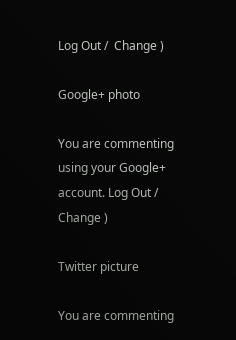Log Out /  Change )

Google+ photo

You are commenting using your Google+ account. Log Out /  Change )

Twitter picture

You are commenting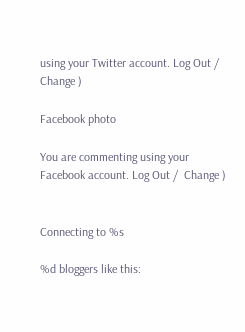using your Twitter account. Log Out /  Change )

Facebook photo

You are commenting using your Facebook account. Log Out /  Change )


Connecting to %s

%d bloggers like this: